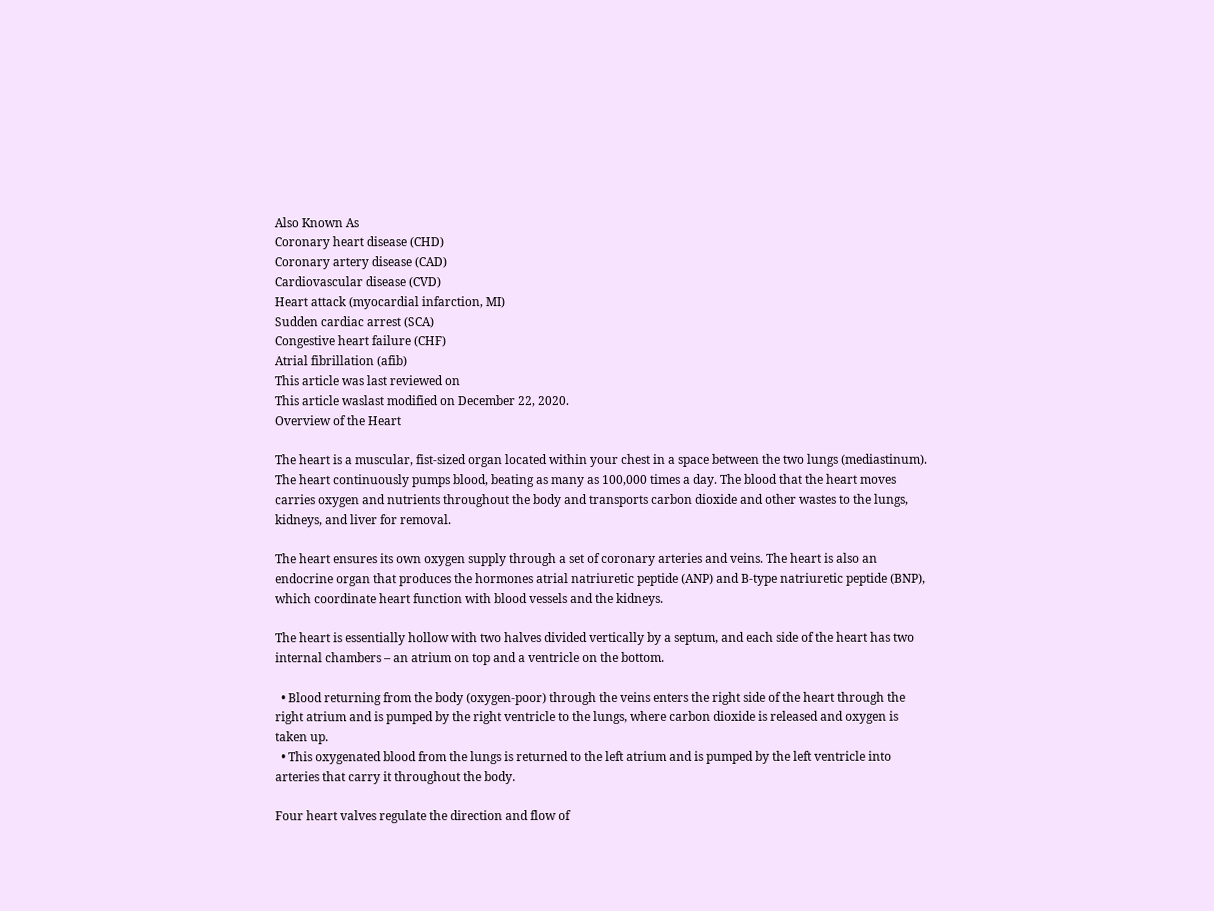Also Known As
Coronary heart disease (CHD)
Coronary artery disease (CAD)
Cardiovascular disease (CVD)
Heart attack (myocardial infarction, MI)
Sudden cardiac arrest (SCA)
Congestive heart failure (CHF)
Atrial fibrillation (afib)
This article was last reviewed on
This article waslast modified on December 22, 2020.
Overview of the Heart

The heart is a muscular, fist-sized organ located within your chest in a space between the two lungs (mediastinum). The heart continuously pumps blood, beating as many as 100,000 times a day. The blood that the heart moves carries oxygen and nutrients throughout the body and transports carbon dioxide and other wastes to the lungs, kidneys, and liver for removal.

The heart ensures its own oxygen supply through a set of coronary arteries and veins. The heart is also an endocrine organ that produces the hormones atrial natriuretic peptide (ANP) and B-type natriuretic peptide (BNP), which coordinate heart function with blood vessels and the kidneys.

The heart is essentially hollow with two halves divided vertically by a septum, and each side of the heart has two internal chambers – an atrium on top and a ventricle on the bottom.

  • Blood returning from the body (oxygen-poor) through the veins enters the right side of the heart through the right atrium and is pumped by the right ventricle to the lungs, where carbon dioxide is released and oxygen is taken up.
  • This oxygenated blood from the lungs is returned to the left atrium and is pumped by the left ventricle into arteries that carry it throughout the body.

Four heart valves regulate the direction and flow of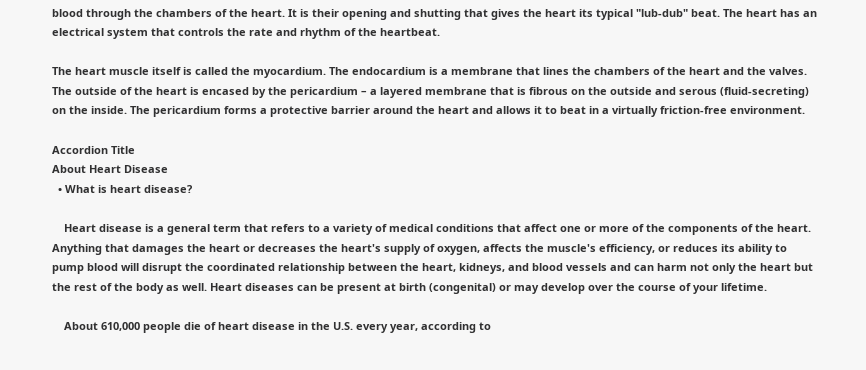blood through the chambers of the heart. It is their opening and shutting that gives the heart its typical "lub-dub" beat. The heart has an electrical system that controls the rate and rhythm of the heartbeat.

The heart muscle itself is called the myocardium. The endocardium is a membrane that lines the chambers of the heart and the valves. The outside of the heart is encased by the pericardium – a layered membrane that is fibrous on the outside and serous (fluid-secreting) on the inside. The pericardium forms a protective barrier around the heart and allows it to beat in a virtually friction-free environment.

Accordion Title
About Heart Disease
  • What is heart disease?

    Heart disease is a general term that refers to a variety of medical conditions that affect one or more of the components of the heart. Anything that damages the heart or decreases the heart's supply of oxygen, affects the muscle's efficiency, or reduces its ability to pump blood will disrupt the coordinated relationship between the heart, kidneys, and blood vessels and can harm not only the heart but the rest of the body as well. Heart diseases can be present at birth (congenital) or may develop over the course of your lifetime.

    About 610,000 people die of heart disease in the U.S. every year, according to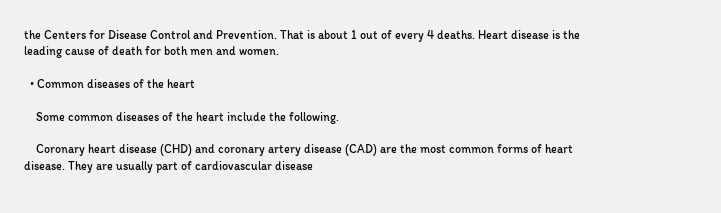the Centers for Disease Control and Prevention. That is about 1 out of every 4 deaths. Heart disease is the leading cause of death for both men and women.

  • Common diseases of the heart

    Some common diseases of the heart include the following.

    Coronary heart disease (CHD) and coronary artery disease (CAD) are the most common forms of heart disease. They are usually part of cardiovascular disease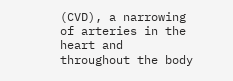(CVD), a narrowing of arteries in the heart and throughout the body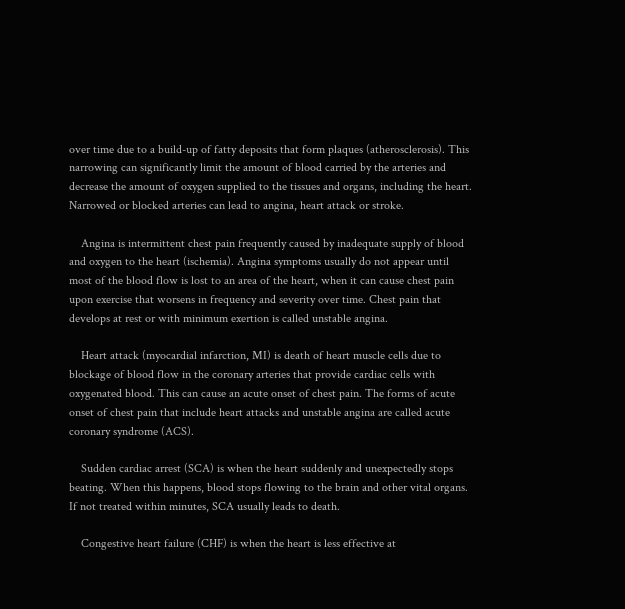over time due to a build-up of fatty deposits that form plaques (atherosclerosis). This narrowing can significantly limit the amount of blood carried by the arteries and decrease the amount of oxygen supplied to the tissues and organs, including the heart. Narrowed or blocked arteries can lead to angina, heart attack or stroke.

    Angina is intermittent chest pain frequently caused by inadequate supply of blood and oxygen to the heart (ischemia). Angina symptoms usually do not appear until most of the blood flow is lost to an area of the heart, when it can cause chest pain upon exercise that worsens in frequency and severity over time. Chest pain that develops at rest or with minimum exertion is called unstable angina.

    Heart attack (myocardial infarction, MI) is death of heart muscle cells due to blockage of blood flow in the coronary arteries that provide cardiac cells with oxygenated blood. This can cause an acute onset of chest pain. The forms of acute onset of chest pain that include heart attacks and unstable angina are called acute coronary syndrome (ACS).

    Sudden cardiac arrest (SCA) is when the heart suddenly and unexpectedly stops beating. When this happens, blood stops flowing to the brain and other vital organs. If not treated within minutes, SCA usually leads to death.

    Congestive heart failure (CHF) is when the heart is less effective at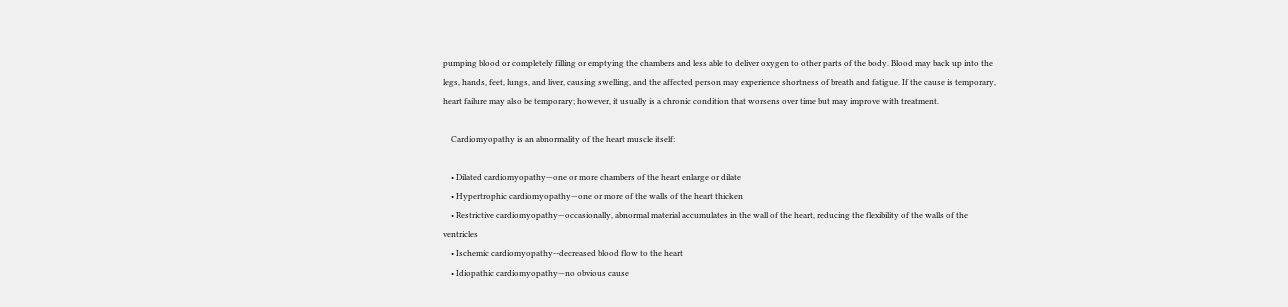pumping blood or completely filling or emptying the chambers and less able to deliver oxygen to other parts of the body. Blood may back up into the legs, hands, feet, lungs, and liver, causing swelling, and the affected person may experience shortness of breath and fatigue. If the cause is temporary, heart failure may also be temporary; however, it usually is a chronic condition that worsens over time but may improve with treatment.

    Cardiomyopathy is an abnormality of the heart muscle itself:

    • Dilated cardiomyopathy—one or more chambers of the heart enlarge or dilate
    • Hypertrophic cardiomyopathy—one or more of the walls of the heart thicken
    • Restrictive cardiomyopathy—occasionally, abnormal material accumulates in the wall of the heart, reducing the flexibility of the walls of the ventricles
    • Ischemic cardiomyopathy--decreased blood flow to the heart
    • Idiopathic cardiomyopathy—no obvious cause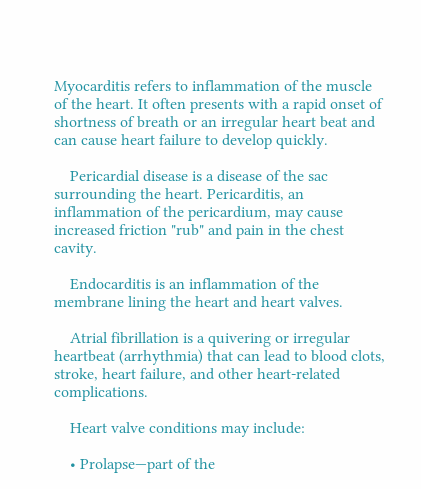Myocarditis refers to inflammation of the muscle of the heart. It often presents with a rapid onset of shortness of breath or an irregular heart beat and can cause heart failure to develop quickly.

    Pericardial disease is a disease of the sac surrounding the heart. Pericarditis, an inflammation of the pericardium, may cause increased friction "rub" and pain in the chest cavity.

    Endocarditis is an inflammation of the membrane lining the heart and heart valves.

    Atrial fibrillation is a quivering or irregular heartbeat (arrhythmia) that can lead to blood clots, stroke, heart failure, and other heart-related complications.

    Heart valve conditions may include:

    • Prolapse—part of the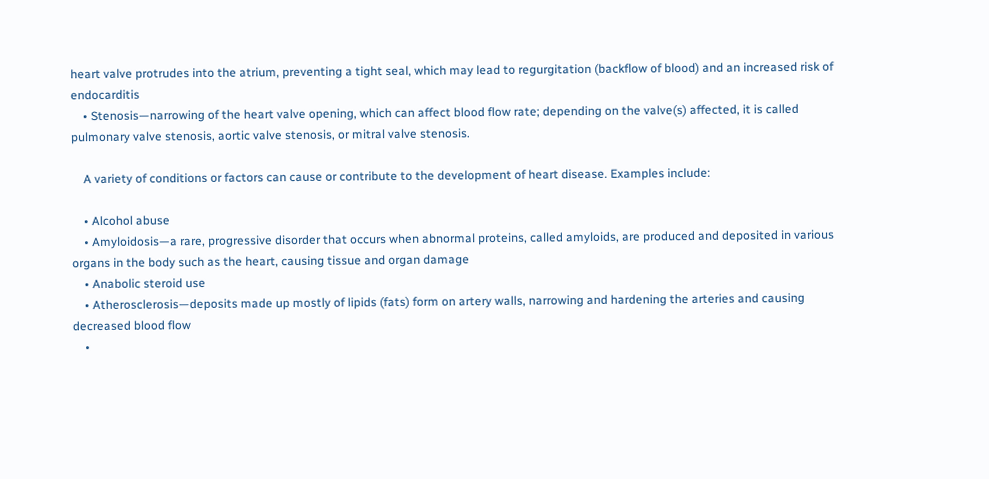heart valve protrudes into the atrium, preventing a tight seal, which may lead to regurgitation (backflow of blood) and an increased risk of endocarditis
    • Stenosis—narrowing of the heart valve opening, which can affect blood flow rate; depending on the valve(s) affected, it is called pulmonary valve stenosis, aortic valve stenosis, or mitral valve stenosis.

    A variety of conditions or factors can cause or contribute to the development of heart disease. Examples include:

    • Alcohol abuse
    • Amyloidosis—a rare, progressive disorder that occurs when abnormal proteins, called amyloids, are produced and deposited in various organs in the body such as the heart, causing tissue and organ damage
    • Anabolic steroid use
    • Atherosclerosis—deposits made up mostly of lipids (fats) form on artery walls, narrowing and hardening the arteries and causing decreased blood flow
    •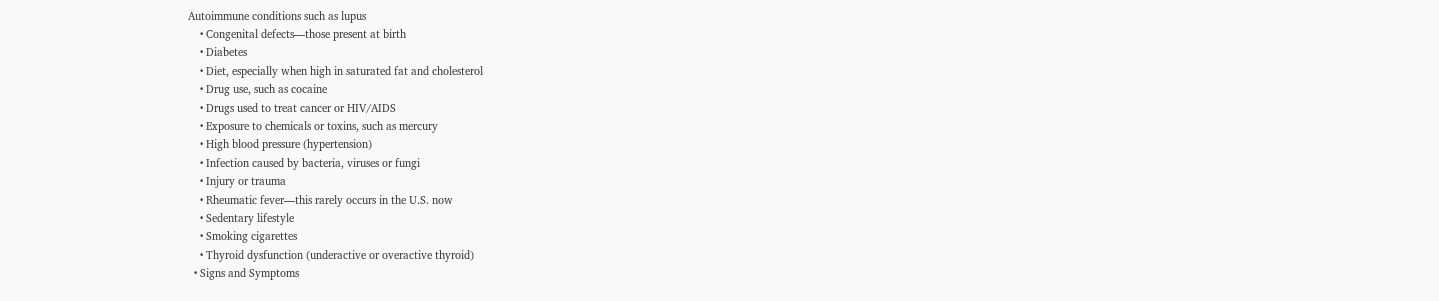Autoimmune conditions such as lupus
    • Congenital defects—those present at birth
    • Diabetes
    • Diet, especially when high in saturated fat and cholesterol
    • Drug use, such as cocaine
    • Drugs used to treat cancer or HIV/AIDS
    • Exposure to chemicals or toxins, such as mercury
    • High blood pressure (hypertension)
    • Infection caused by bacteria, viruses or fungi
    • Injury or trauma
    • Rheumatic fever—this rarely occurs in the U.S. now
    • Sedentary lifestyle
    • Smoking cigarettes
    • Thyroid dysfunction (underactive or overactive thyroid)
  • Signs and Symptoms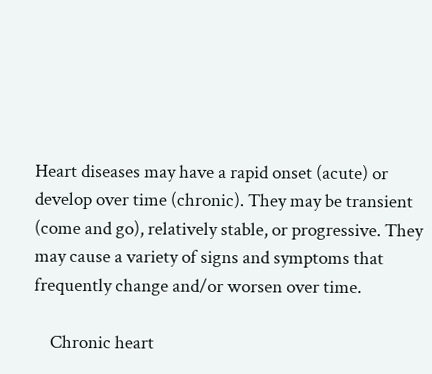Heart diseases may have a rapid onset (acute) or develop over time (chronic). They may be transient (come and go), relatively stable, or progressive. They may cause a variety of signs and symptoms that frequently change and/or worsen over time.

    Chronic heart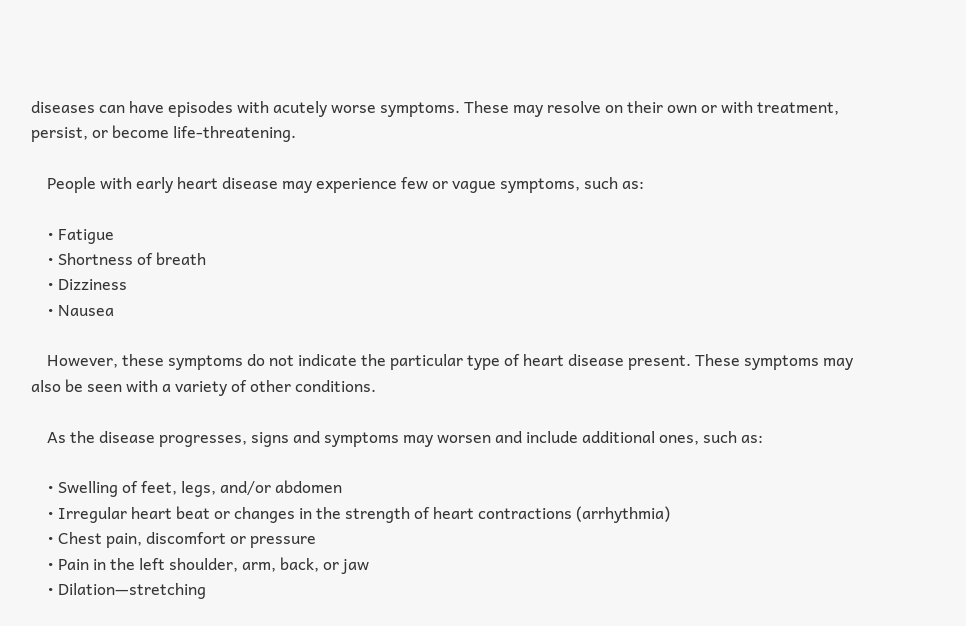diseases can have episodes with acutely worse symptoms. These may resolve on their own or with treatment, persist, or become life-threatening.

    People with early heart disease may experience few or vague symptoms, such as:

    • Fatigue
    • Shortness of breath
    • Dizziness
    • Nausea

    However, these symptoms do not indicate the particular type of heart disease present. These symptoms may also be seen with a variety of other conditions.

    As the disease progresses, signs and symptoms may worsen and include additional ones, such as:

    • Swelling of feet, legs, and/or abdomen
    • Irregular heart beat or changes in the strength of heart contractions (arrhythmia)
    • Chest pain, discomfort or pressure
    • Pain in the left shoulder, arm, back, or jaw
    • Dilation—stretching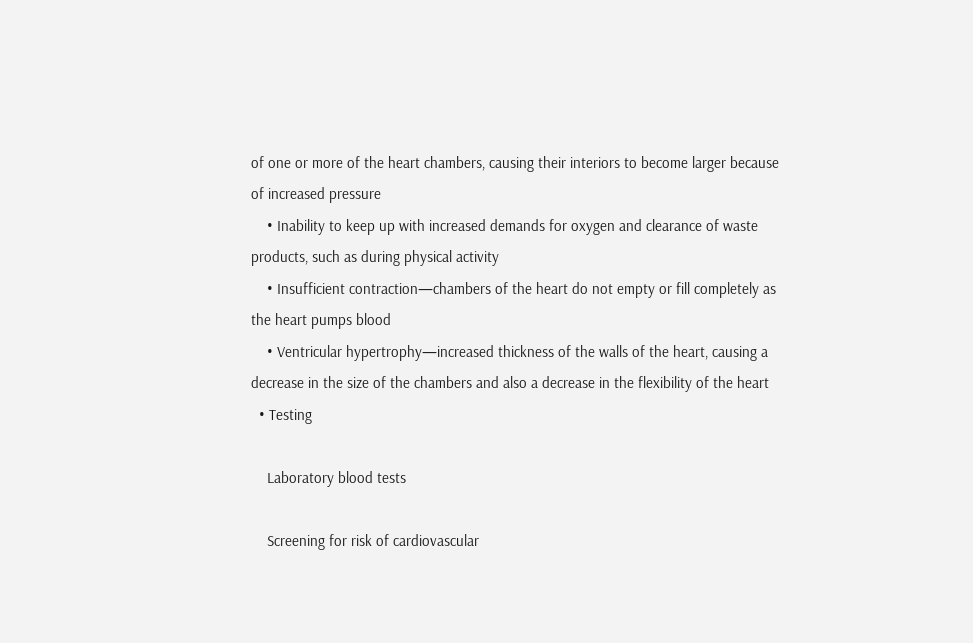of one or more of the heart chambers, causing their interiors to become larger because of increased pressure
    • Inability to keep up with increased demands for oxygen and clearance of waste products, such as during physical activity
    • Insufficient contraction—chambers of the heart do not empty or fill completely as the heart pumps blood
    • Ventricular hypertrophy—increased thickness of the walls of the heart, causing a decrease in the size of the chambers and also a decrease in the flexibility of the heart
  • Testing

    Laboratory blood tests

    Screening for risk of cardiovascular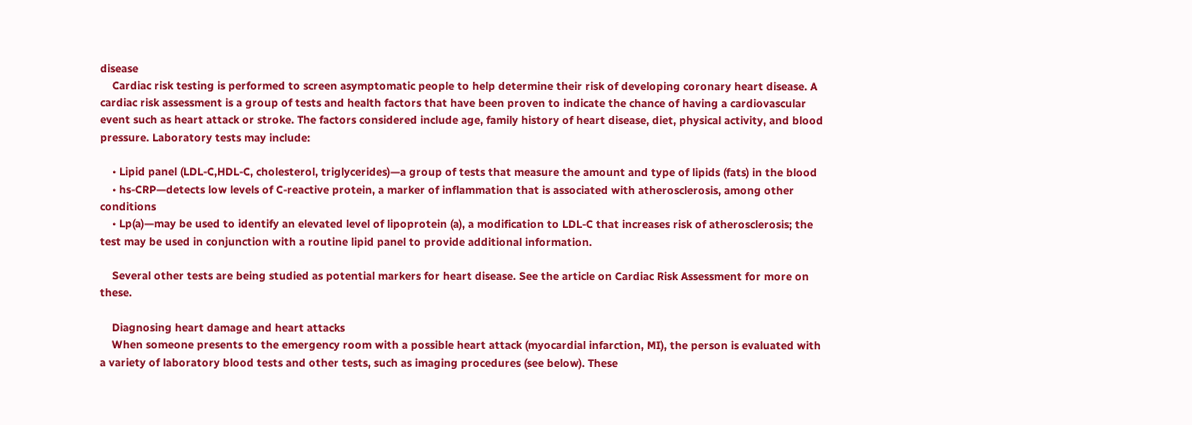disease
    Cardiac risk testing is performed to screen asymptomatic people to help determine their risk of developing coronary heart disease. A cardiac risk assessment is a group of tests and health factors that have been proven to indicate the chance of having a cardiovascular event such as heart attack or stroke. The factors considered include age, family history of heart disease, diet, physical activity, and blood pressure. Laboratory tests may include:

    • Lipid panel (LDL-C,HDL-C, cholesterol, triglycerides)—a group of tests that measure the amount and type of lipids (fats) in the blood
    • hs-CRP—detects low levels of C-reactive protein, a marker of inflammation that is associated with atherosclerosis, among other conditions
    • Lp(a)—may be used to identify an elevated level of lipoprotein (a), a modification to LDL-C that increases risk of atherosclerosis; the test may be used in conjunction with a routine lipid panel to provide additional information.

    Several other tests are being studied as potential markers for heart disease. See the article on Cardiac Risk Assessment for more on these.

    Diagnosing heart damage and heart attacks
    When someone presents to the emergency room with a possible heart attack (myocardial infarction, MI), the person is evaluated with a variety of laboratory blood tests and other tests, such as imaging procedures (see below). These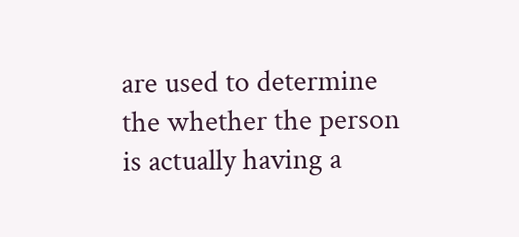are used to determine the whether the person is actually having a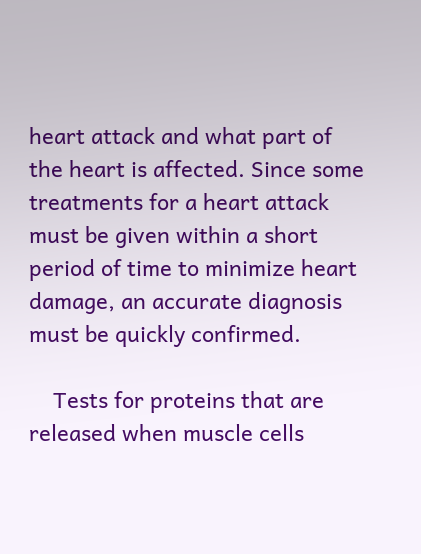heart attack and what part of the heart is affected. Since some treatments for a heart attack must be given within a short period of time to minimize heart damage, an accurate diagnosis must be quickly confirmed.

    Tests for proteins that are released when muscle cells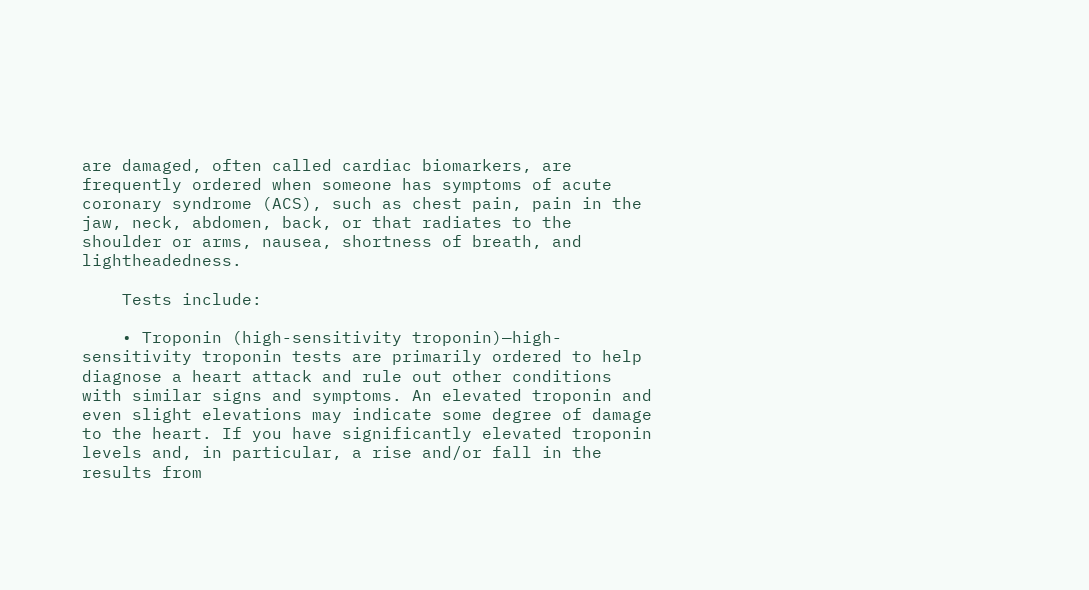are damaged, often called cardiac biomarkers, are frequently ordered when someone has symptoms of acute coronary syndrome (ACS), such as chest pain, pain in the jaw, neck, abdomen, back, or that radiates to the shoulder or arms, nausea, shortness of breath, and lightheadedness.

    Tests include:

    • Troponin (high-sensitivity troponin)—high-sensitivity troponin tests are primarily ordered to help diagnose a heart attack and rule out other conditions with similar signs and symptoms. An elevated troponin and even slight elevations may indicate some degree of damage to the heart. If you have significantly elevated troponin levels and, in particular, a rise and/or fall in the results from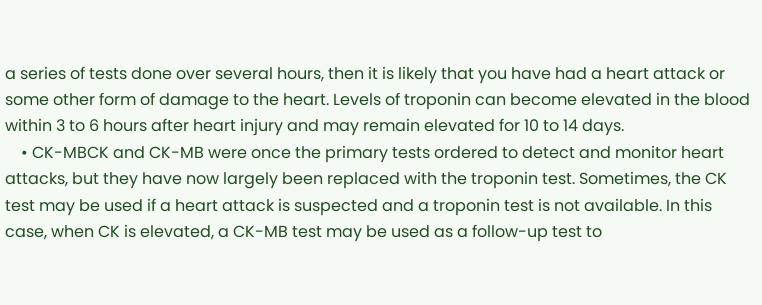a series of tests done over several hours, then it is likely that you have had a heart attack or some other form of damage to the heart. Levels of troponin can become elevated in the blood within 3 to 6 hours after heart injury and may remain elevated for 10 to 14 days.
    • CK-MBCK and CK-MB were once the primary tests ordered to detect and monitor heart attacks, but they have now largely been replaced with the troponin test. Sometimes, the CK test may be used if a heart attack is suspected and a troponin test is not available. In this case, when CK is elevated, a CK-MB test may be used as a follow-up test to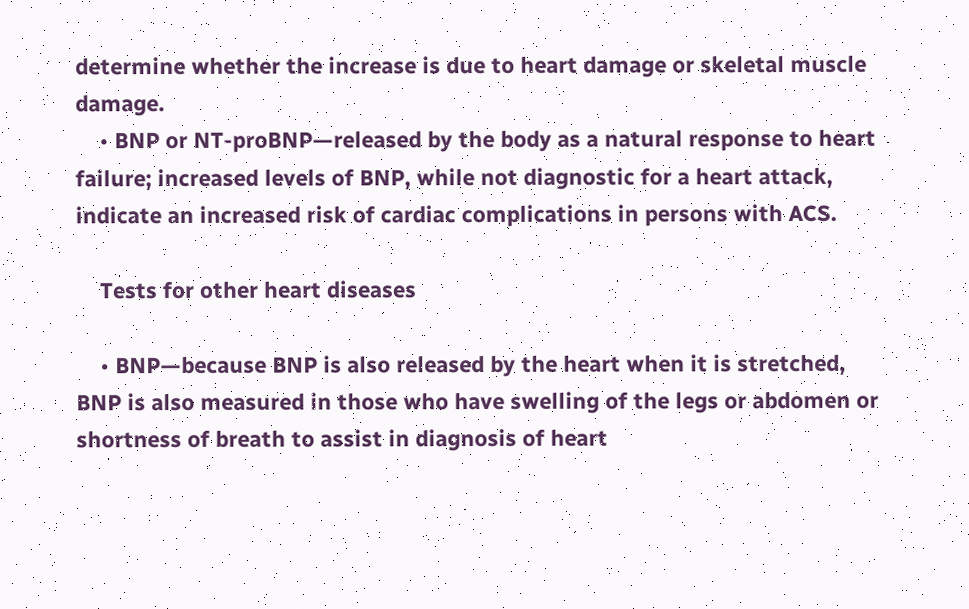determine whether the increase is due to heart damage or skeletal muscle damage.
    • BNP or NT-proBNP—released by the body as a natural response to heart failure; increased levels of BNP, while not diagnostic for a heart attack, indicate an increased risk of cardiac complications in persons with ACS.

    Tests for other heart diseases

    • BNP—because BNP is also released by the heart when it is stretched, BNP is also measured in those who have swelling of the legs or abdomen or shortness of breath to assist in diagnosis of heart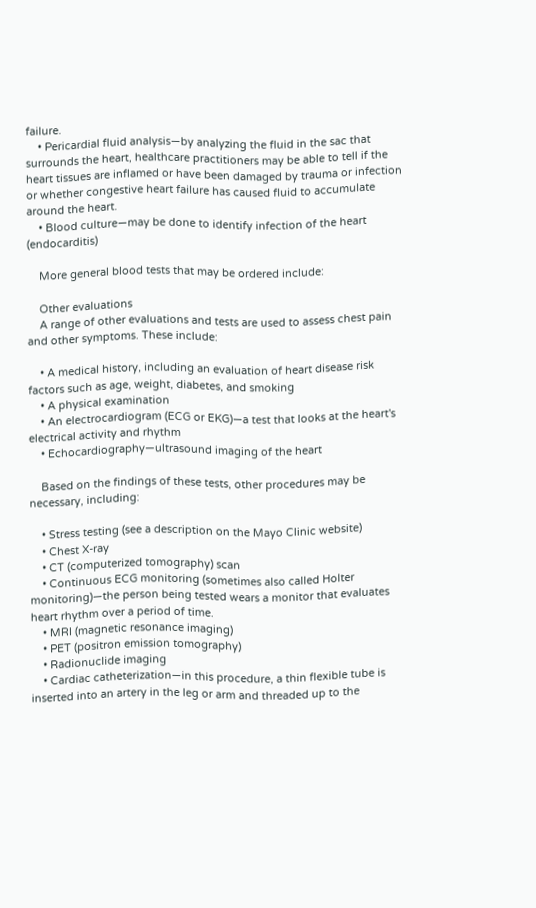failure.
    • Pericardial fluid analysis—by analyzing the fluid in the sac that surrounds the heart, healthcare practitioners may be able to tell if the heart tissues are inflamed or have been damaged by trauma or infection or whether congestive heart failure has caused fluid to accumulate around the heart.
    • Blood culture—may be done to identify infection of the heart (endocarditis)

    More general blood tests that may be ordered include:

    Other evaluations
    A range of other evaluations and tests are used to assess chest pain and other symptoms. These include:

    • A medical history, including an evaluation of heart disease risk factors such as age, weight, diabetes, and smoking
    • A physical examination
    • An electrocardiogram (ECG or EKG)—a test that looks at the heart's electrical activity and rhythm
    • Echocardiography—ultrasound imaging of the heart

    Based on the findings of these tests, other procedures may be necessary, including:

    • Stress testing (see a description on the Mayo Clinic website)
    • Chest X-ray
    • CT (computerized tomography) scan
    • Continuous ECG monitoring (sometimes also called Holter monitoring)—the person being tested wears a monitor that evaluates heart rhythm over a period of time.
    • MRI (magnetic resonance imaging)
    • PET (positron emission tomography)
    • Radionuclide imaging
    • Cardiac catheterization—in this procedure, a thin flexible tube is inserted into an artery in the leg or arm and threaded up to the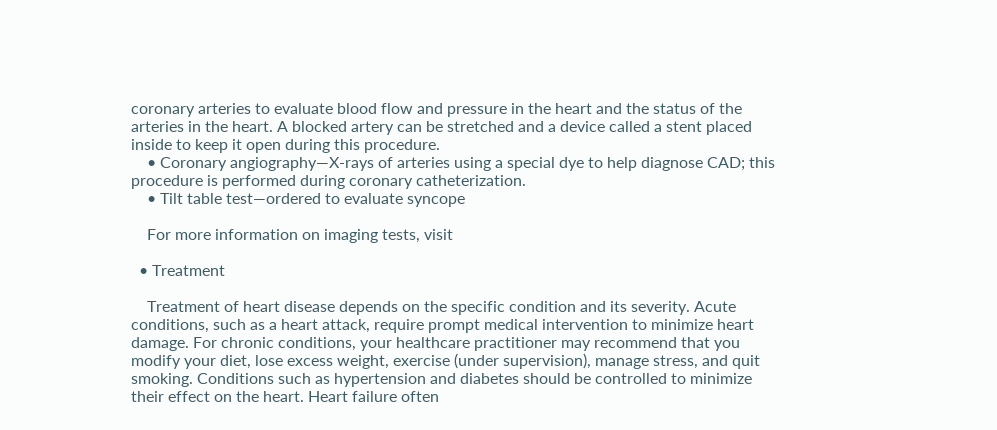coronary arteries to evaluate blood flow and pressure in the heart and the status of the arteries in the heart. A blocked artery can be stretched and a device called a stent placed inside to keep it open during this procedure.
    • Coronary angiography—X-rays of arteries using a special dye to help diagnose CAD; this procedure is performed during coronary catheterization.
    • Tilt table test—ordered to evaluate syncope

    For more information on imaging tests, visit

  • Treatment

    Treatment of heart disease depends on the specific condition and its severity. Acute conditions, such as a heart attack, require prompt medical intervention to minimize heart damage. For chronic conditions, your healthcare practitioner may recommend that you modify your diet, lose excess weight, exercise (under supervision), manage stress, and quit smoking. Conditions such as hypertension and diabetes should be controlled to minimize their effect on the heart. Heart failure often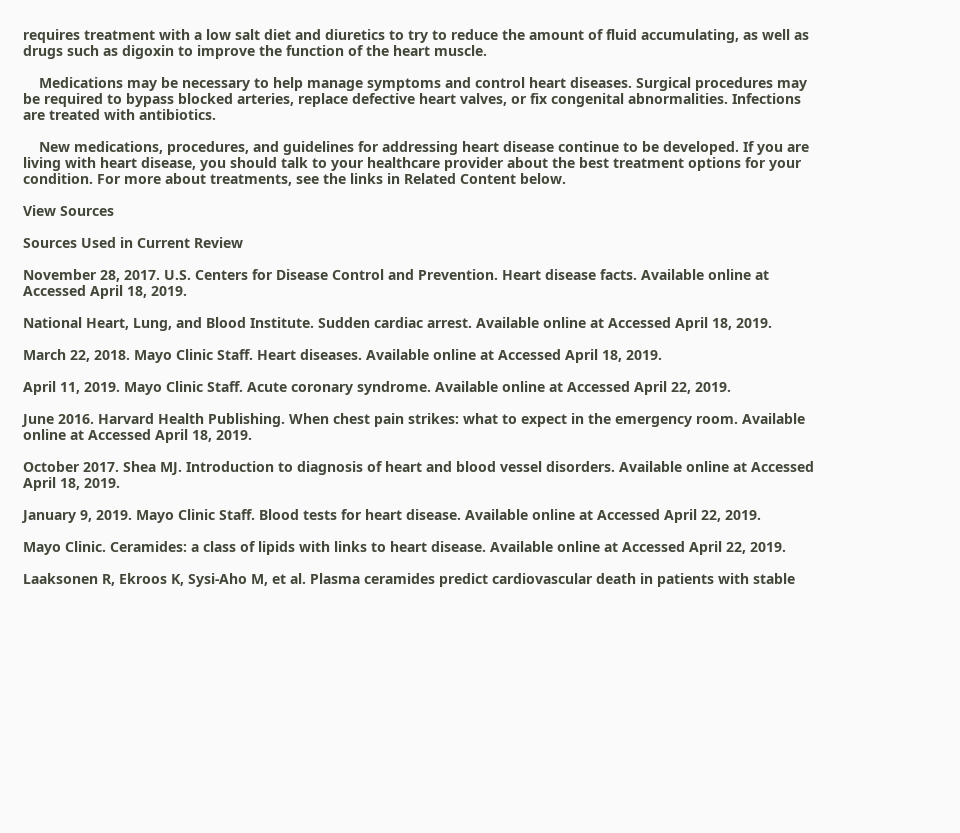requires treatment with a low salt diet and diuretics to try to reduce the amount of fluid accumulating, as well as drugs such as digoxin to improve the function of the heart muscle.

    Medications may be necessary to help manage symptoms and control heart diseases. Surgical procedures may be required to bypass blocked arteries, replace defective heart valves, or fix congenital abnormalities. Infections are treated with antibiotics.

    New medications, procedures, and guidelines for addressing heart disease continue to be developed. If you are living with heart disease, you should talk to your healthcare provider about the best treatment options for your condition. For more about treatments, see the links in Related Content below.

View Sources

Sources Used in Current Review

November 28, 2017. U.S. Centers for Disease Control and Prevention. Heart disease facts. Available online at Accessed April 18, 2019.

National Heart, Lung, and Blood Institute. Sudden cardiac arrest. Available online at Accessed April 18, 2019.

March 22, 2018. Mayo Clinic Staff. Heart diseases. Available online at Accessed April 18, 2019.

April 11, 2019. Mayo Clinic Staff. Acute coronary syndrome. Available online at Accessed April 22, 2019.

June 2016. Harvard Health Publishing. When chest pain strikes: what to expect in the emergency room. Available online at Accessed April 18, 2019.

October 2017. Shea MJ. Introduction to diagnosis of heart and blood vessel disorders. Available online at Accessed April 18, 2019.

January 9, 2019. Mayo Clinic Staff. Blood tests for heart disease. Available online at Accessed April 22, 2019.

Mayo Clinic. Ceramides: a class of lipids with links to heart disease. Available online at Accessed April 22, 2019.

Laaksonen R, Ekroos K, Sysi-Aho M, et al. Plasma ceramides predict cardiovascular death in patients with stable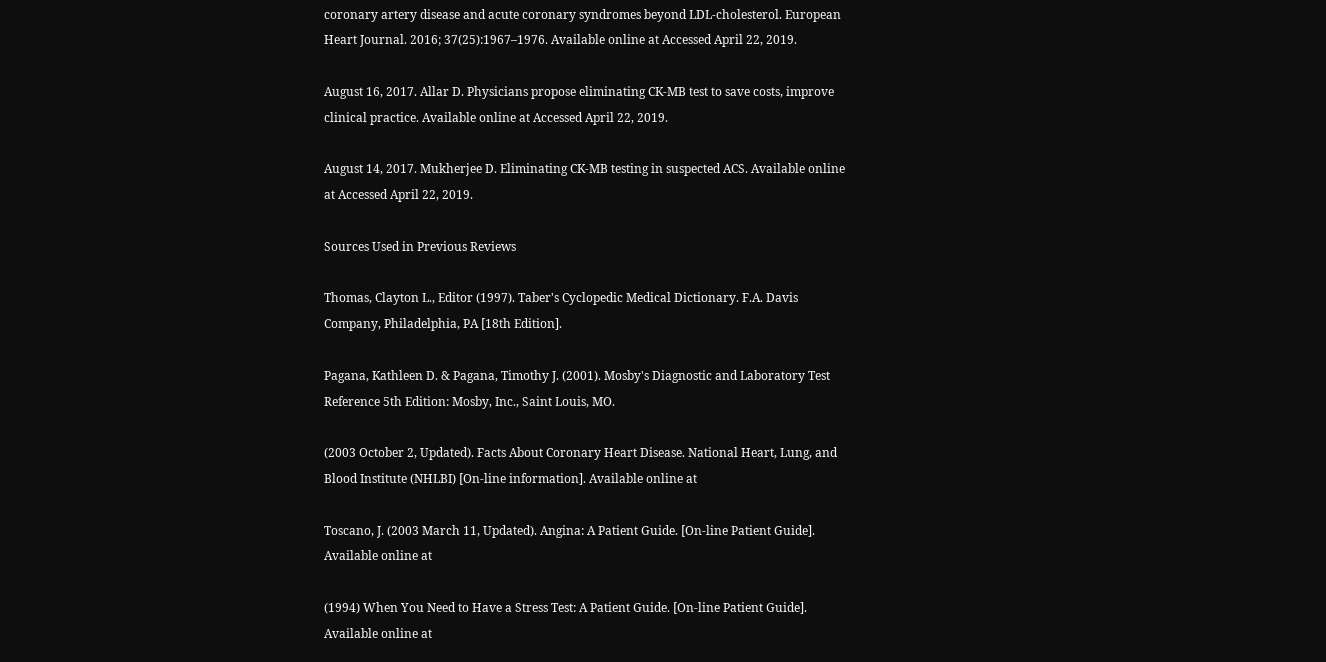coronary artery disease and acute coronary syndromes beyond LDL-cholesterol. European Heart Journal. 2016; 37(25):1967–1976. Available online at Accessed April 22, 2019.

August 16, 2017. Allar D. Physicians propose eliminating CK-MB test to save costs, improve clinical practice. Available online at Accessed April 22, 2019.

August 14, 2017. Mukherjee D. Eliminating CK-MB testing in suspected ACS. Available online at Accessed April 22, 2019.

Sources Used in Previous Reviews

Thomas, Clayton L., Editor (1997). Taber's Cyclopedic Medical Dictionary. F.A. Davis Company, Philadelphia, PA [18th Edition].

Pagana, Kathleen D. & Pagana, Timothy J. (2001). Mosby's Diagnostic and Laboratory Test Reference 5th Edition: Mosby, Inc., Saint Louis, MO.

(2003 October 2, Updated). Facts About Coronary Heart Disease. National Heart, Lung, and Blood Institute (NHLBI) [On-line information]. Available online at

Toscano, J. (2003 March 11, Updated). Angina: A Patient Guide. [On-line Patient Guide]. Available online at

(1994) When You Need to Have a Stress Test: A Patient Guide. [On-line Patient Guide]. Available online at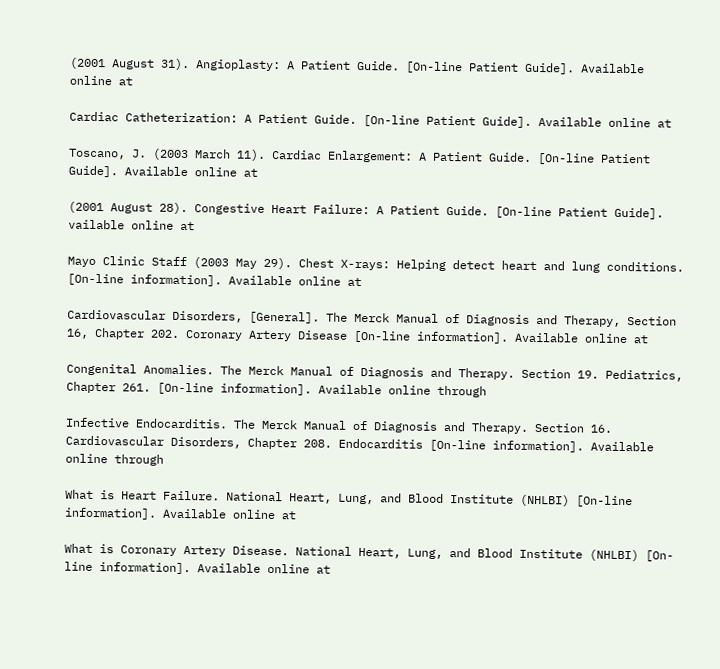(2001 August 31). Angioplasty: A Patient Guide. [On-line Patient Guide]. Available online at

Cardiac Catheterization: A Patient Guide. [On-line Patient Guide]. Available online at

Toscano, J. (2003 March 11). Cardiac Enlargement: A Patient Guide. [On-line Patient Guide]. Available online at

(2001 August 28). Congestive Heart Failure: A Patient Guide. [On-line Patient Guide]. vailable online at

Mayo Clinic Staff (2003 May 29). Chest X-rays: Helping detect heart and lung conditions. [On-line information]. Available online at

Cardiovascular Disorders, [General]. The Merck Manual of Diagnosis and Therapy, Section 16, Chapter 202. Coronary Artery Disease [On-line information]. Available online at

Congenital Anomalies. The Merck Manual of Diagnosis and Therapy. Section 19. Pediatrics, Chapter 261. [On-line information]. Available online through

Infective Endocarditis. The Merck Manual of Diagnosis and Therapy. Section 16. Cardiovascular Disorders, Chapter 208. Endocarditis [On-line information]. Available online through

What is Heart Failure. National Heart, Lung, and Blood Institute (NHLBI) [On-line information]. Available online at

What is Coronary Artery Disease. National Heart, Lung, and Blood Institute (NHLBI) [On-line information]. Available online at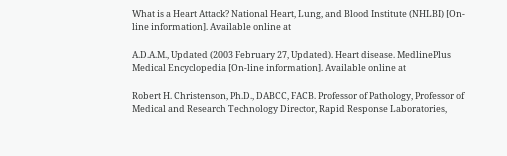What is a Heart Attack? National Heart, Lung, and Blood Institute (NHLBI) [On-line information]. Available online at

A.D.A.M., Updated (2003 February 27, Updated). Heart disease. MedlinePlus Medical Encyclopedia [On-line information]. Available online at

Robert H. Christenson, Ph.D., DABCC, FACB. Professor of Pathology, Professor of Medical and Research Technology Director, Rapid Response Laboratories,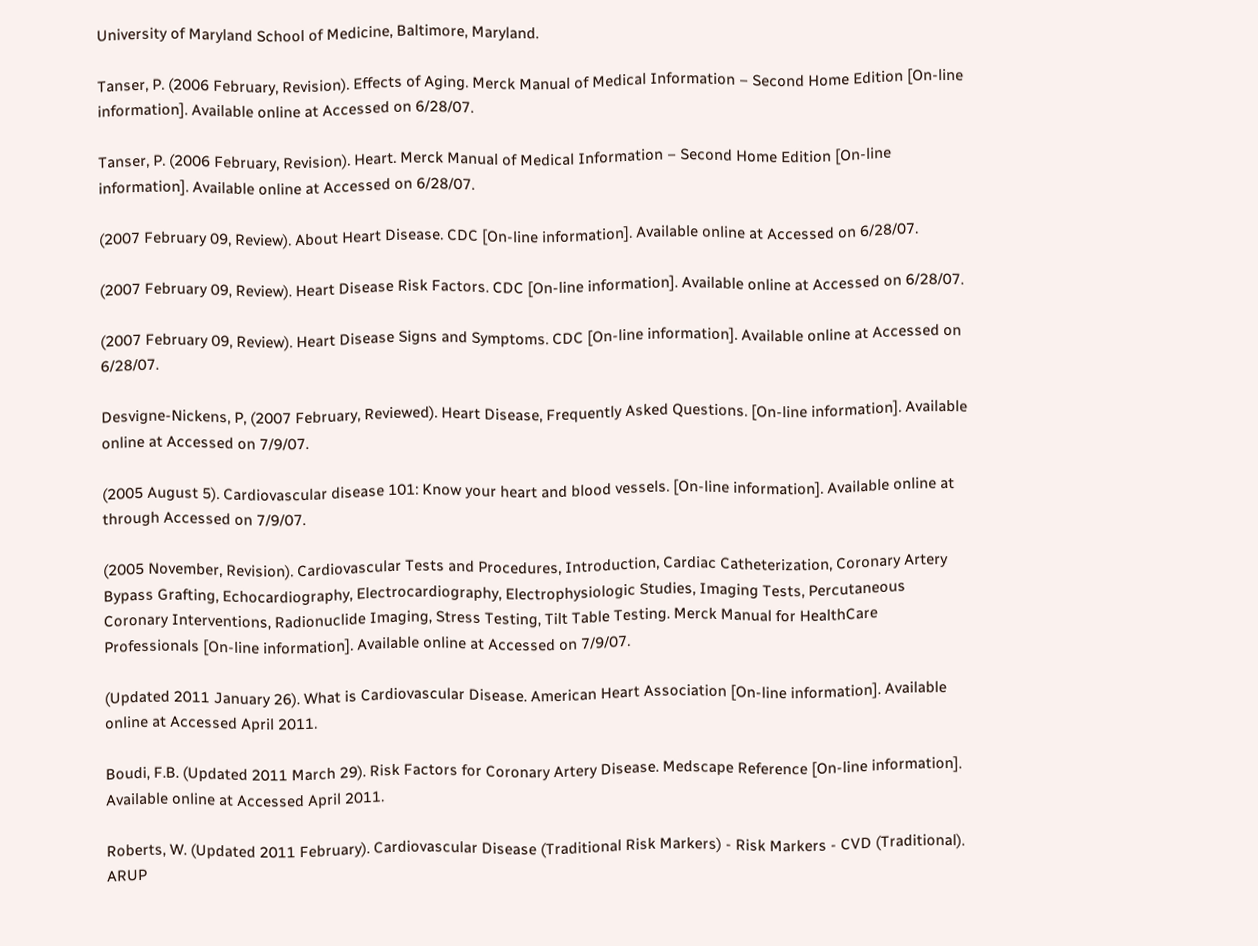University of Maryland School of Medicine, Baltimore, Maryland.

Tanser, P. (2006 February, Revision). Effects of Aging. Merck Manual of Medical Information – Second Home Edition [On-line information]. Available online at Accessed on 6/28/07.

Tanser, P. (2006 February, Revision). Heart. Merck Manual of Medical Information – Second Home Edition [On-line information]. Available online at Accessed on 6/28/07.

(2007 February 09, Review). About Heart Disease. CDC [On-line information]. Available online at Accessed on 6/28/07.

(2007 February 09, Review). Heart Disease Risk Factors. CDC [On-line information]. Available online at Accessed on 6/28/07.

(2007 February 09, Review). Heart Disease Signs and Symptoms. CDC [On-line information]. Available online at Accessed on 6/28/07.

Desvigne-Nickens, P, (2007 February, Reviewed). Heart Disease, Frequently Asked Questions. [On-line information]. Available online at Accessed on 7/9/07.

(2005 August 5). Cardiovascular disease 101: Know your heart and blood vessels. [On-line information]. Available online at through Accessed on 7/9/07.

(2005 November, Revision). Cardiovascular Tests and Procedures, Introduction, Cardiac Catheterization, Coronary Artery Bypass Grafting, Echocardiography, Electrocardiography, Electrophysiologic Studies, Imaging Tests, Percutaneous Coronary Interventions, Radionuclide Imaging, Stress Testing, Tilt Table Testing. Merck Manual for HealthCare Professionals [On-line information]. Available online at Accessed on 7/9/07.

(Updated 2011 January 26). What is Cardiovascular Disease. American Heart Association [On-line information]. Available online at Accessed April 2011.

Boudi, F.B. (Updated 2011 March 29). Risk Factors for Coronary Artery Disease. Medscape Reference [On-line information]. Available online at Accessed April 2011.

Roberts, W. (Updated 2011 February). Cardiovascular Disease (Traditional Risk Markers) - Risk Markers - CVD (Traditional). ARUP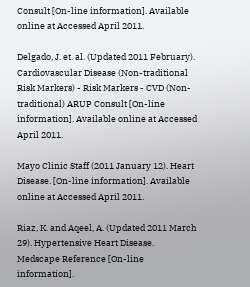Consult [On-line information]. Available online at Accessed April 2011.

Delgado, J. et. al. (Updated 2011 February). Cardiovascular Disease (Non-traditional Risk Markers) - Risk Markers - CVD (Non-traditional) ARUP Consult [On-line information]. Available online at Accessed April 2011.

Mayo Clinic Staff (2011 January 12). Heart Disease. [On-line information]. Available online at Accessed April 2011.

Riaz, K. and Aqeel, A. (Updated 2011 March 29). Hypertensive Heart Disease. Medscape Reference [On-line information].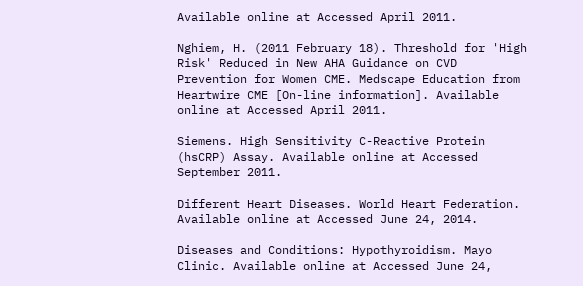Available online at Accessed April 2011.

Nghiem, H. (2011 February 18). Threshold for 'High Risk' Reduced in New AHA Guidance on CVD Prevention for Women CME. Medscape Education from Heartwire CME [On-line information]. Available online at Accessed April 2011.

Siemens. High Sensitivity C-Reactive Protein (hsCRP) Assay. Available online at Accessed September 2011.

Different Heart Diseases. World Heart Federation. Available online at Accessed June 24, 2014.

Diseases and Conditions: Hypothyroidism. Mayo Clinic. Available online at Accessed June 24,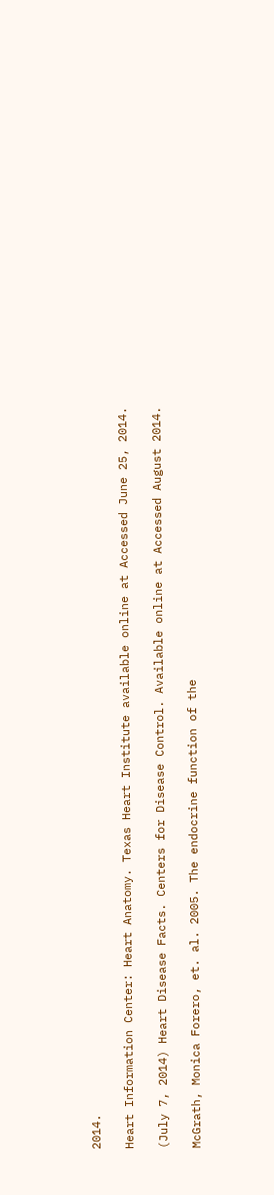2014.

Heart Information Center: Heart Anatomy. Texas Heart Institute available online at Accessed June 25, 2014.

(July 7, 2014) Heart Disease Facts. Centers for Disease Control. Available online at Accessed August 2014.

McGrath, Monica Forero, et. al. 2005. The endocrine function of the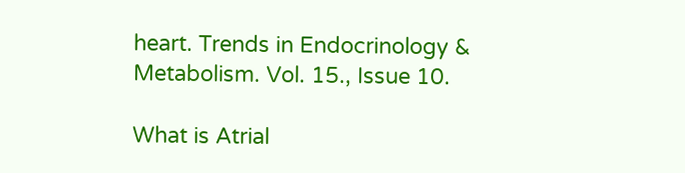heart. Trends in Endocrinology & Metabolism. Vol. 15., Issue 10.

What is Atrial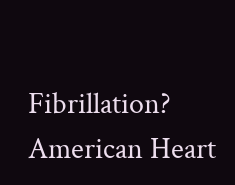Fibrillation? American Heart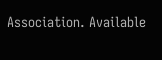Association. Available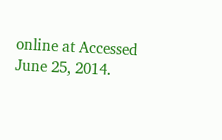online at Accessed June 25, 2014.